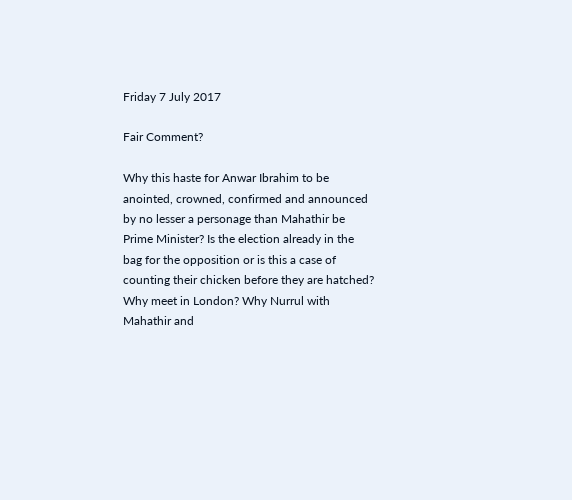Friday 7 July 2017

Fair Comment?

Why this haste for Anwar Ibrahim to be anointed, crowned, confirmed and announced by no lesser a personage than Mahathir be Prime Minister? Is the election already in the bag for the opposition or is this a case of counting their chicken before they are hatched? Why meet in London? Why Nurrul with Mahathir and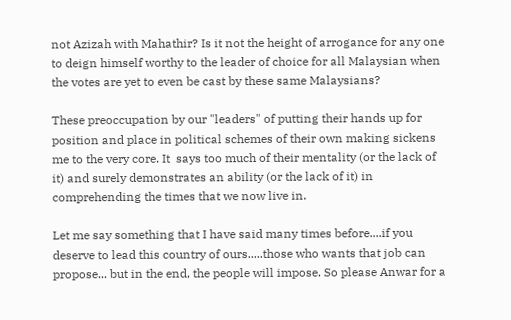not Azizah with Mahathir? Is it not the height of arrogance for any one to deign himself worthy to the leader of choice for all Malaysian when the votes are yet to even be cast by these same Malaysians?

These preoccupation by our "leaders" of putting their hands up for position and place in political schemes of their own making sickens me to the very core. It  says too much of their mentality (or the lack of it) and surely demonstrates an ability (or the lack of it) in comprehending the times that we now live in.

Let me say something that I have said many times before....if you deserve to lead this country of ours.....those who wants that job can propose... but in the end, the people will impose. So please Anwar for a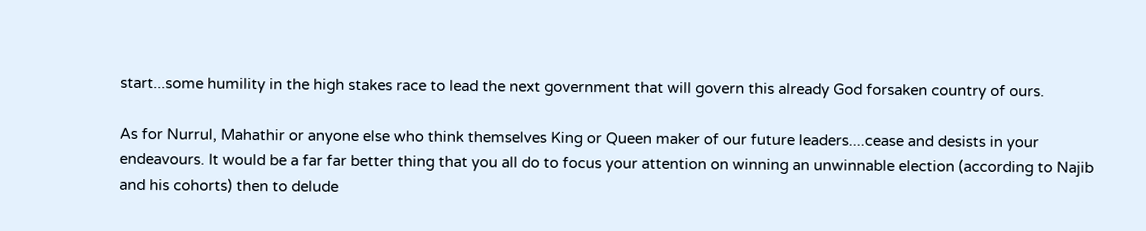start...some humility in the high stakes race to lead the next government that will govern this already God forsaken country of ours.

As for Nurrul, Mahathir or anyone else who think themselves King or Queen maker of our future leaders....cease and desists in your endeavours. It would be a far far better thing that you all do to focus your attention on winning an unwinnable election (according to Najib and his cohorts) then to delude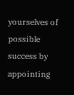yourselves of possible success by appointing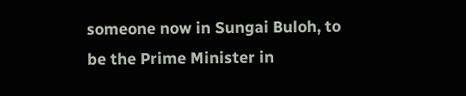someone now in Sungai Buloh, to be the Prime Minister in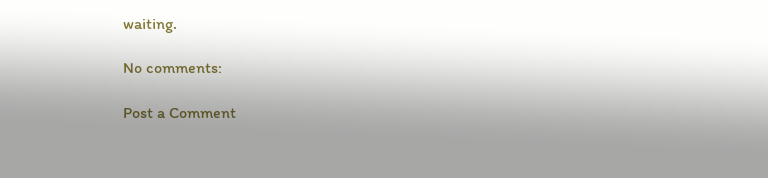waiting.

No comments:

Post a Comment